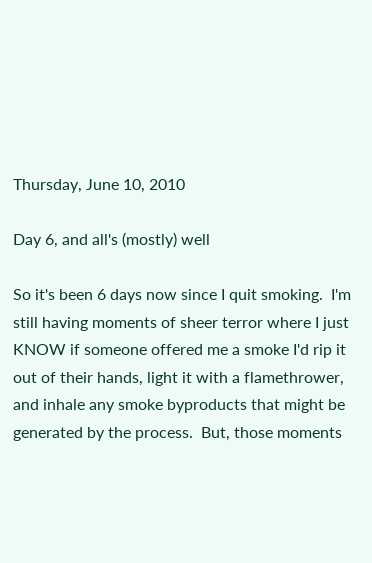Thursday, June 10, 2010

Day 6, and all's (mostly) well

So it's been 6 days now since I quit smoking.  I'm still having moments of sheer terror where I just KNOW if someone offered me a smoke I'd rip it out of their hands, light it with a flamethrower, and inhale any smoke byproducts that might be generated by the process.  But, those moments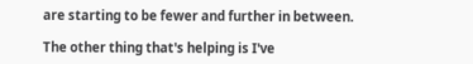are starting to be fewer and further in between.

The other thing that's helping is I've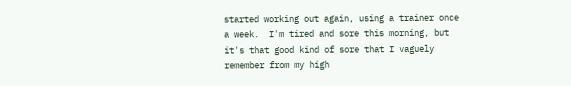started working out again, using a trainer once a week.  I'm tired and sore this morning, but it's that good kind of sore that I vaguely remember from my high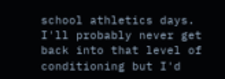school athletics days.  I'll probably never get back into that level of conditioning but I'd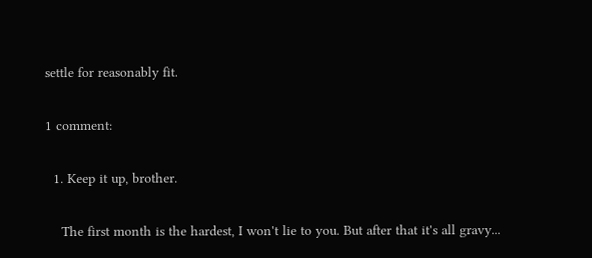settle for reasonably fit.

1 comment:

  1. Keep it up, brother.

    The first month is the hardest, I won't lie to you. But after that it's all gravy...